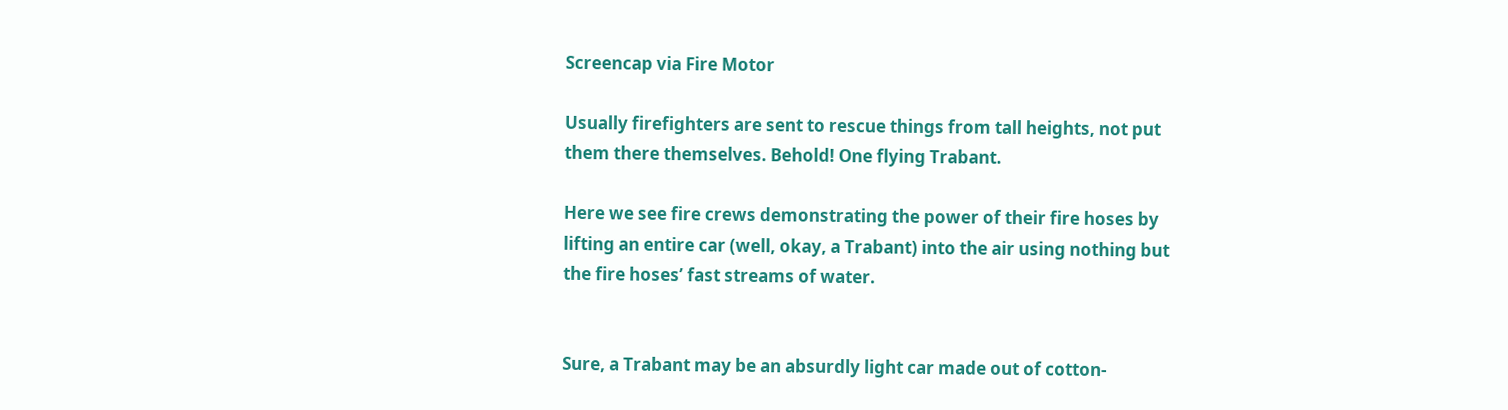Screencap via Fire Motor

Usually firefighters are sent to rescue things from tall heights, not put them there themselves. Behold! One flying Trabant.

Here we see fire crews demonstrating the power of their fire hoses by lifting an entire car (well, okay, a Trabant) into the air using nothing but the fire hoses’ fast streams of water.


Sure, a Trabant may be an absurdly light car made out of cotton-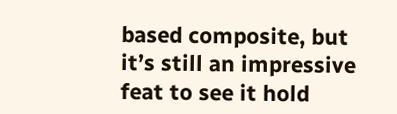based composite, but it’s still an impressive feat to see it hold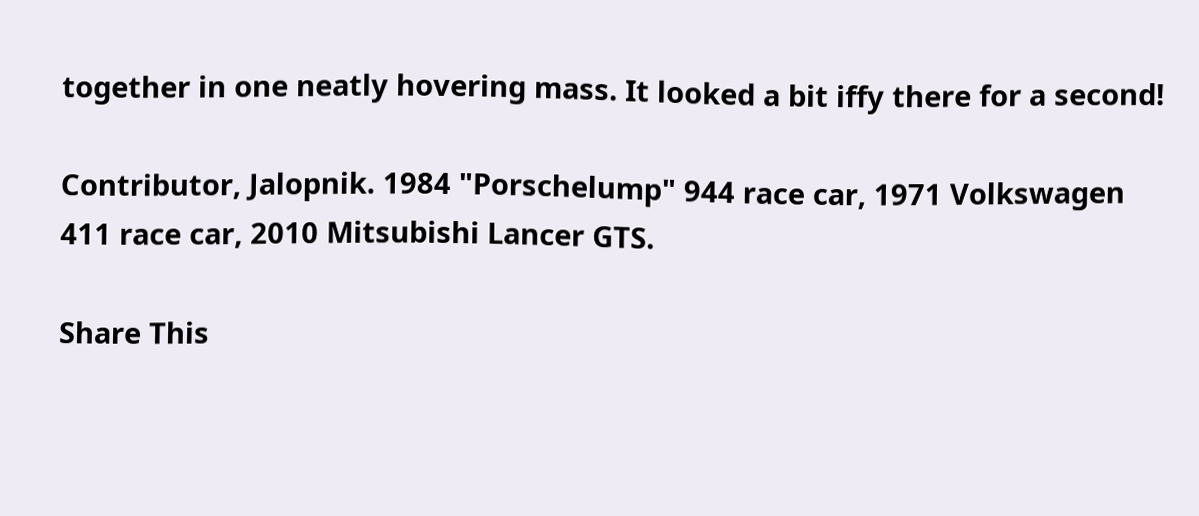together in one neatly hovering mass. It looked a bit iffy there for a second!

Contributor, Jalopnik. 1984 "Porschelump" 944 race car, 1971 Volkswagen 411 race car, 2010 Mitsubishi Lancer GTS.

Share This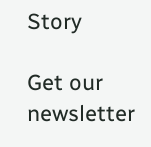Story

Get our newsletter